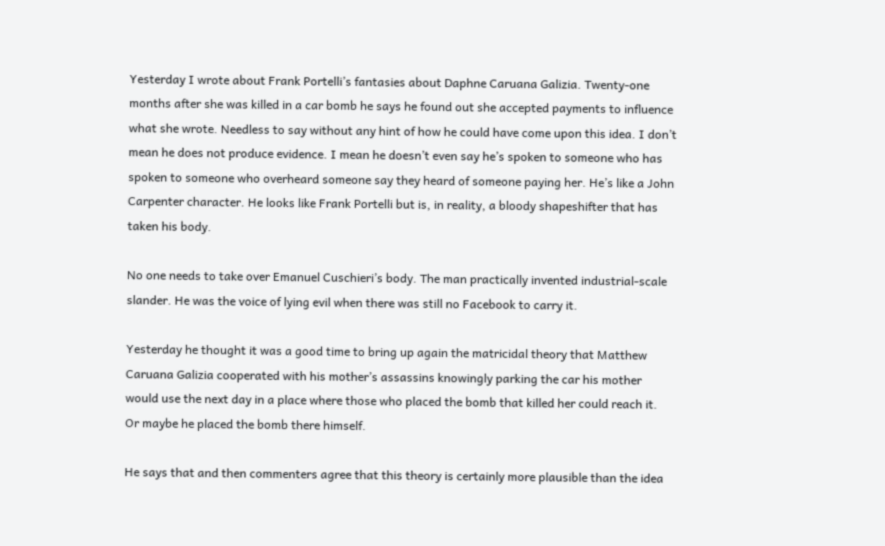Yesterday I wrote about Frank Portelli’s fantasies about Daphne Caruana Galizia. Twenty-one months after she was killed in a car bomb he says he found out she accepted payments to influence what she wrote. Needless to say without any hint of how he could have come upon this idea. I don’t mean he does not produce evidence. I mean he doesn’t even say he’s spoken to someone who has spoken to someone who overheard someone say they heard of someone paying her. He’s like a John Carpenter character. He looks like Frank Portelli but is, in reality, a bloody shapeshifter that has taken his body.

No one needs to take over Emanuel Cuschieri’s body. The man practically invented industrial-scale slander. He was the voice of lying evil when there was still no Facebook to carry it.

Yesterday he thought it was a good time to bring up again the matricidal theory that Matthew Caruana Galizia cooperated with his mother’s assassins knowingly parking the car his mother would use the next day in a place where those who placed the bomb that killed her could reach it. Or maybe he placed the bomb there himself.

He says that and then commenters agree that this theory is certainly more plausible than the idea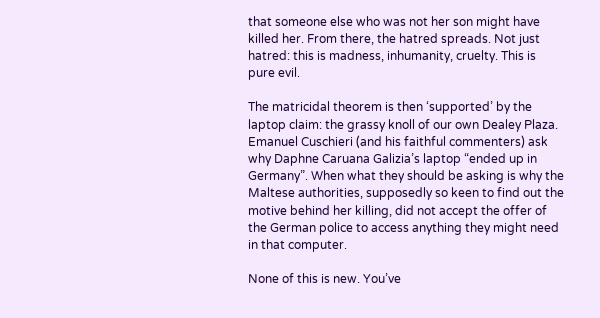that someone else who was not her son might have killed her. From there, the hatred spreads. Not just hatred: this is madness, inhumanity, cruelty. This is pure evil.

The matricidal theorem is then ‘supported’ by the laptop claim: the grassy knoll of our own Dealey Plaza. Emanuel Cuschieri (and his faithful commenters) ask why Daphne Caruana Galizia’s laptop “ended up in Germany”. When what they should be asking is why the Maltese authorities, supposedly so keen to find out the motive behind her killing, did not accept the offer of the German police to access anything they might need in that computer.

None of this is new. You’ve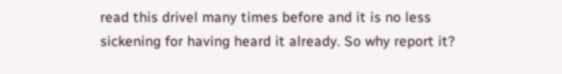read this drivel many times before and it is no less sickening for having heard it already. So why report it?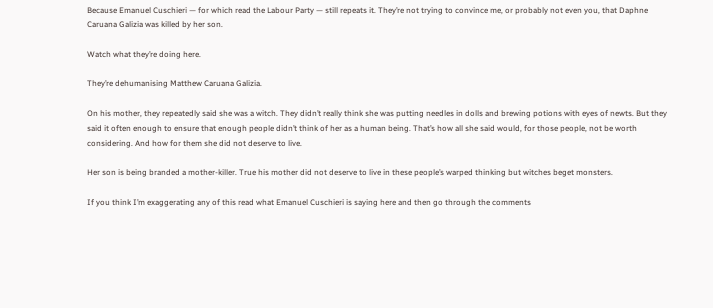Because Emanuel Cuschieri — for which read the Labour Party — still repeats it. They’re not trying to convince me, or probably not even you, that Daphne Caruana Galizia was killed by her son.

Watch what they’re doing here.

They’re dehumanising Matthew Caruana Galizia.

On his mother, they repeatedly said she was a witch. They didn’t really think she was putting needles in dolls and brewing potions with eyes of newts. But they said it often enough to ensure that enough people didn’t think of her as a human being. That’s how all she said would, for those people, not be worth considering. And how for them she did not deserve to live.

Her son is being branded a mother-killer. True his mother did not deserve to live in these people’s warped thinking but witches beget monsters.

If you think I’m exaggerating any of this read what Emanuel Cuschieri is saying here and then go through the comments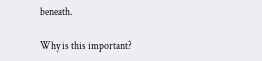beneath.

Why is this important?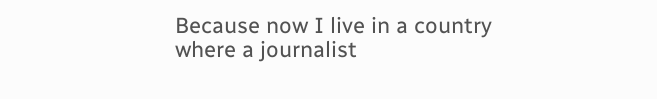Because now I live in a country where a journalist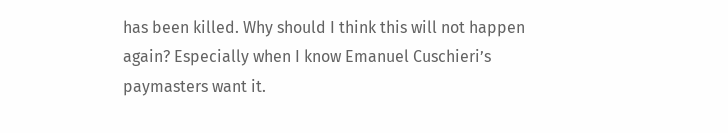has been killed. Why should I think this will not happen again? Especially when I know Emanuel Cuschieri’s paymasters want it.